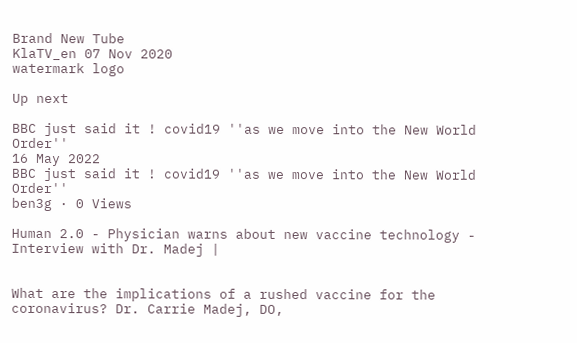Brand New Tube
KlaTV_en 07 Nov 2020
watermark logo

Up next

BBC just said it ! covid19 ''as we move into the New World Order''
16 May 2022
BBC just said it ! covid19 ''as we move into the New World Order''
ben3g · 0 Views

Human 2.0 - Physician warns about new vaccine technology - Interview with Dr. Madej |


What are the implications of a rushed vaccine for the coronavirus? Dr. Carrie Madej, DO,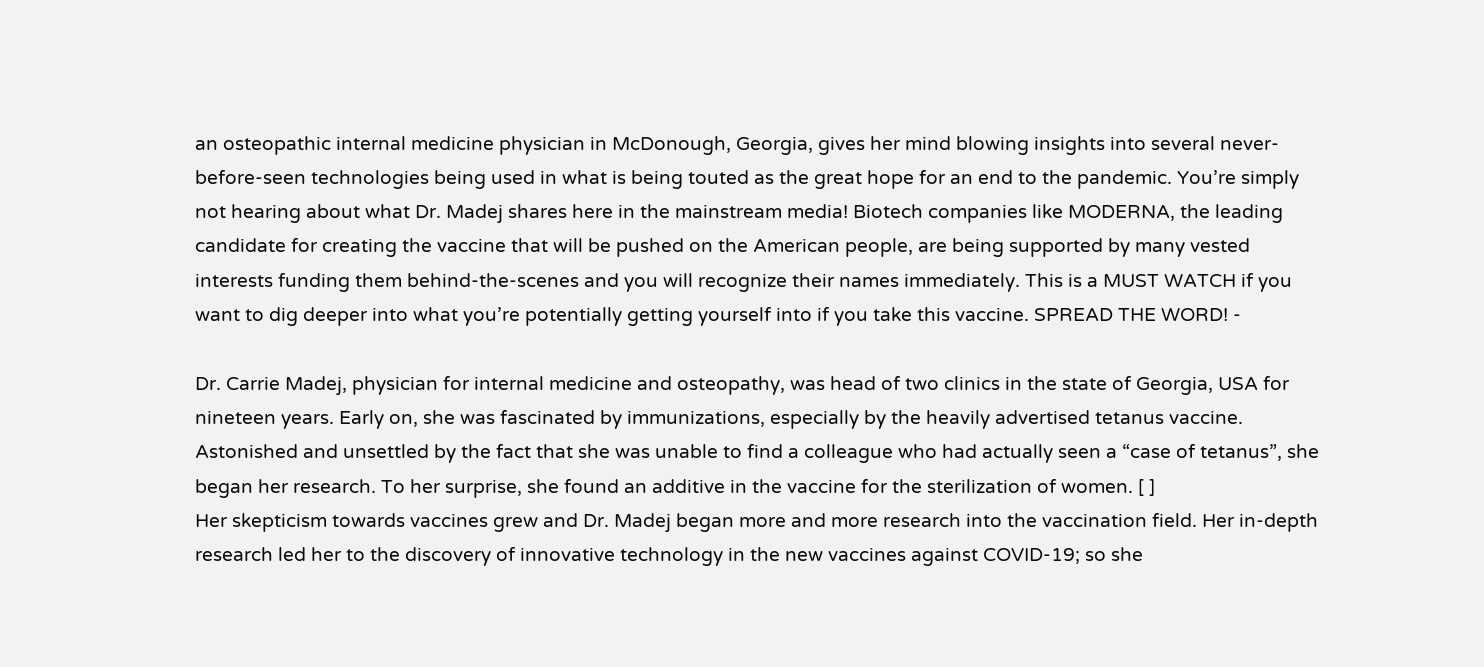an osteopathic internal medicine physician in McDonough, Georgia, gives her mind blowing insights into several never-before-seen technologies being used in what is being touted as the great hope for an end to the pandemic. You’re simply not hearing about what Dr. Madej shares here in the mainstream media! Biotech companies like MODERNA, the leading candidate for creating the vaccine that will be pushed on the American people, are being supported by many vested interests funding them behind-the-scenes and you will recognize their names immediately. This is a MUST WATCH if you want to dig deeper into what you’re potentially getting yourself into if you take this vaccine. SPREAD THE WORD! -

Dr. Carrie Madej, physician for internal medicine and osteopathy, was head of two clinics in the state of Georgia, USA for nineteen years. Early on, she was fascinated by immunizations, especially by the heavily advertised tetanus vaccine. Astonished and unsettled by the fact that she was unable to find a colleague who had actually seen a “case of tetanus”, she began her research. To her surprise, she found an additive in the vaccine for the sterilization of women. [ ]
Her skepticism towards vaccines grew and Dr. Madej began more and more research into the vaccination field. Her in-depth research led her to the discovery of innovative technology in the new vaccines against COVID-19; so she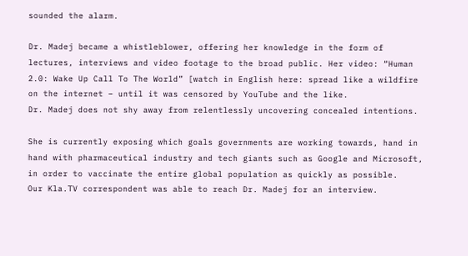sounded the alarm.

Dr. Madej became a whistleblower, offering her knowledge in the form of lectures, interviews and video footage to the broad public. Her video: “Human 2.0: Wake Up Call To The World” [watch in English here: spread like a wildfire on the internet – until it was censored by YouTube and the like.
Dr. Madej does not shy away from relentlessly uncovering concealed intentions.

She is currently exposing which goals governments are working towards, hand in hand with pharmaceutical industry and tech giants such as Google and Microsoft, in order to vaccinate the entire global population as quickly as possible.
Our Kla.TV correspondent was able to reach Dr. Madej for an interview.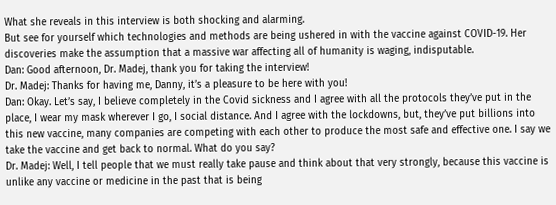What she reveals in this interview is both shocking and alarming.
But see for yourself which technologies and methods are being ushered in with the vaccine against COVID-19. Her discoveries make the assumption that a massive war affecting all of humanity is waging, indisputable.
Dan: Good afternoon, Dr. Madej, thank you for taking the interview!
Dr. Madej: Thanks for having me, Danny, it’s a pleasure to be here with you!
Dan: Okay. Let’s say, I believe completely in the Covid sickness and I agree with all the protocols they’ve put in the place, I wear my mask wherever I go, I social distance. And I agree with the lockdowns, but, they’ve put billions into this new vaccine, many companies are competing with each other to produce the most safe and effective one. I say we take the vaccine and get back to normal. What do you say?
Dr. Madej: Well, I tell people that we must really take pause and think about that very strongly, because this vaccine is unlike any vaccine or medicine in the past that is being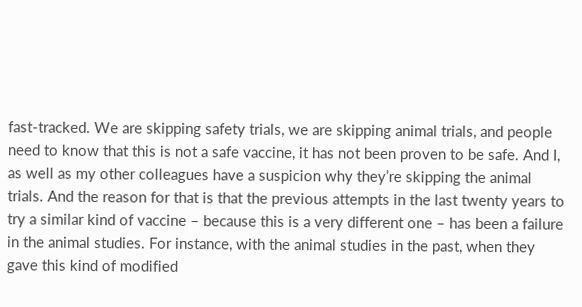fast-tracked. We are skipping safety trials, we are skipping animal trials, and people need to know that this is not a safe vaccine, it has not been proven to be safe. And I, as well as my other colleagues have a suspicion why they’re skipping the animal trials. And the reason for that is that the previous attempts in the last twenty years to try a similar kind of vaccine – because this is a very different one – has been a failure in the animal studies. For instance, with the animal studies in the past, when they gave this kind of modified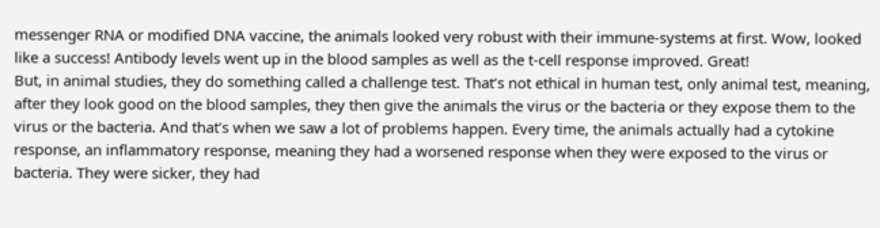messenger RNA or modified DNA vaccine, the animals looked very robust with their immune-systems at first. Wow, looked like a success! Antibody levels went up in the blood samples as well as the t-cell response improved. Great!
But, in animal studies, they do something called a challenge test. That’s not ethical in human test, only animal test, meaning, after they look good on the blood samples, they then give the animals the virus or the bacteria or they expose them to the virus or the bacteria. And that’s when we saw a lot of problems happen. Every time, the animals actually had a cytokine response, an inflammatory response, meaning they had a worsened response when they were exposed to the virus or bacteria. They were sicker, they had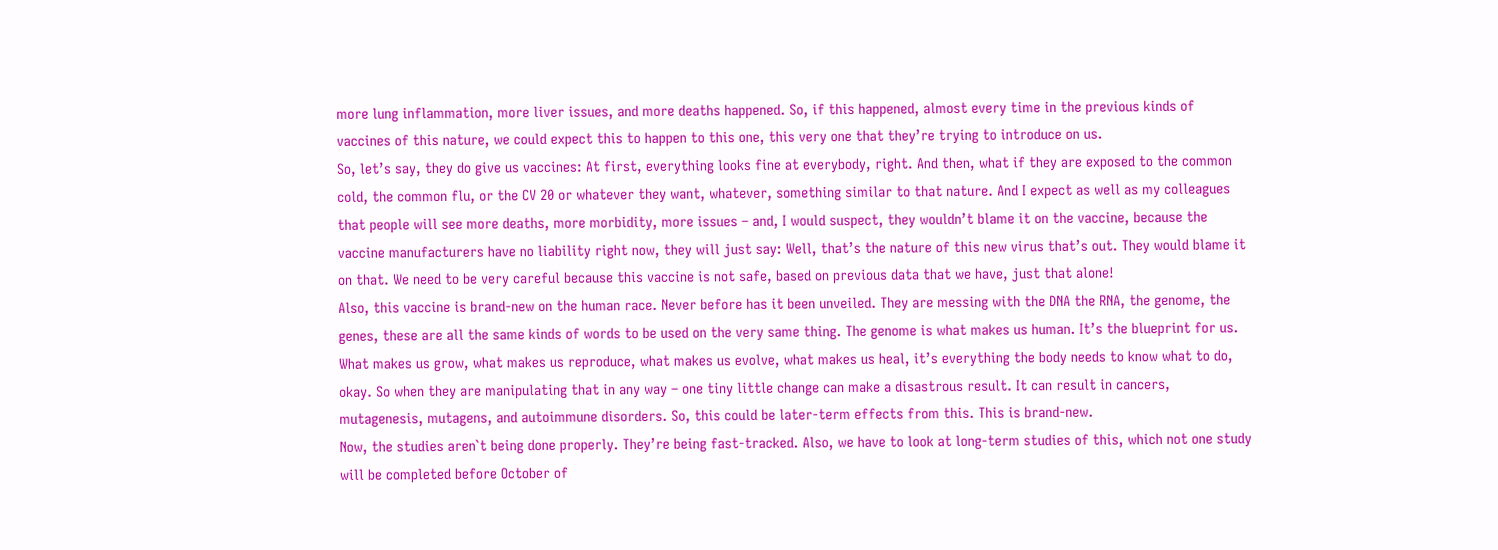more lung inflammation, more liver issues, and more deaths happened. So, if this happened, almost every time in the previous kinds of vaccines of this nature, we could expect this to happen to this one, this very one that they’re trying to introduce on us.
So, let’s say, they do give us vaccines: At first, everything looks fine at everybody, right. And then, what if they are exposed to the common cold, the common flu, or the CV 20 or whatever they want, whatever, something similar to that nature. And I expect as well as my colleagues that people will see more deaths, more morbidity, more issues – and, I would suspect, they wouldn’t blame it on the vaccine, because the vaccine manufacturers have no liability right now, they will just say: Well, that’s the nature of this new virus that’s out. They would blame it on that. We need to be very careful because this vaccine is not safe, based on previous data that we have, just that alone!
Also, this vaccine is brand-new on the human race. Never before has it been unveiled. They are messing with the DNA the RNA, the genome, the genes, these are all the same kinds of words to be used on the very same thing. The genome is what makes us human. It’s the blueprint for us. What makes us grow, what makes us reproduce, what makes us evolve, what makes us heal, it’s everything the body needs to know what to do, okay. So when they are manipulating that in any way – one tiny little change can make a disastrous result. It can result in cancers, mutagenesis, mutagens, and autoimmune disorders. So, this could be later-term effects from this. This is brand-new.
Now, the studies aren`t being done properly. They’re being fast-tracked. Also, we have to look at long-term studies of this, which not one study will be completed before October of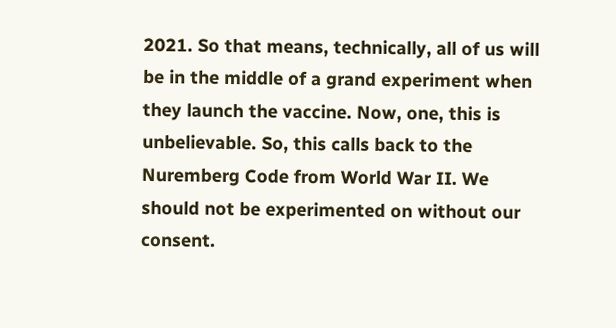2021. So that means, technically, all of us will be in the middle of a grand experiment when they launch the vaccine. Now, one, this is unbelievable. So, this calls back to the Nuremberg Code from World War II. We should not be experimented on without our consent.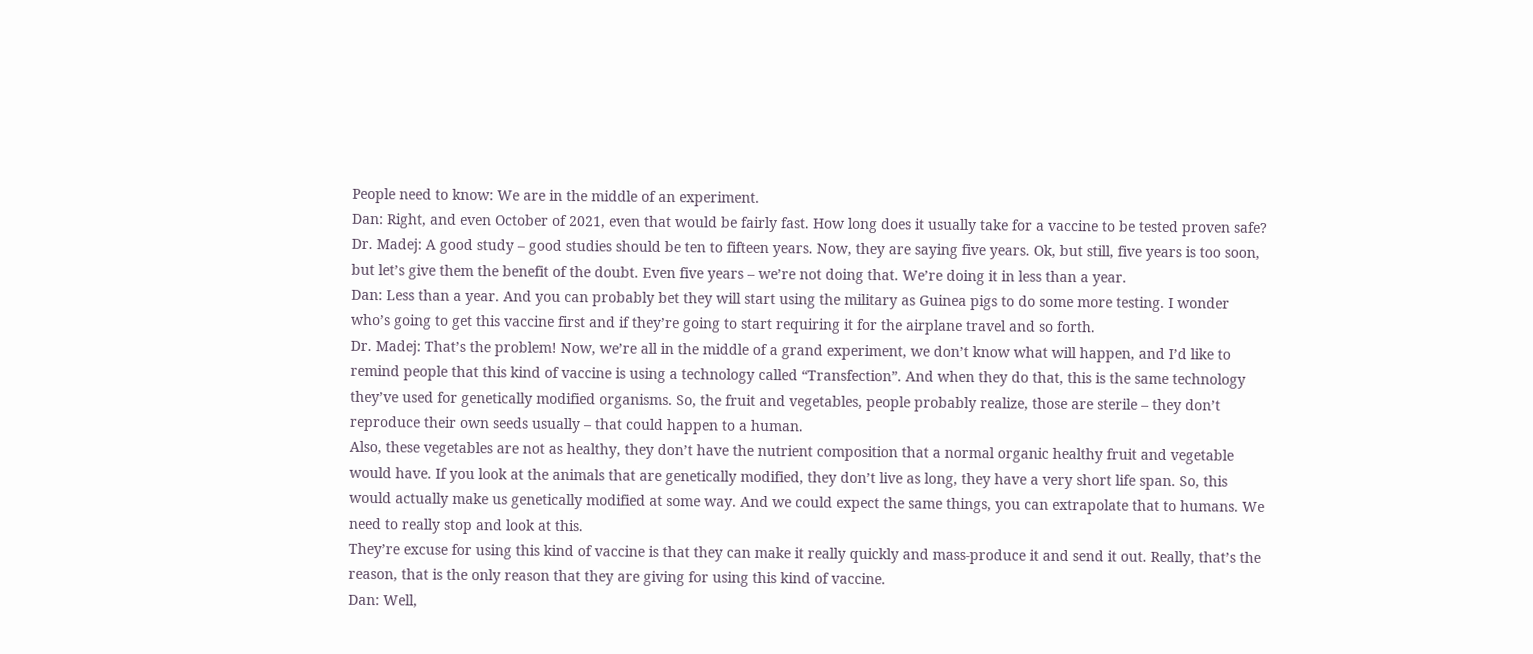People need to know: We are in the middle of an experiment.
Dan: Right, and even October of 2021, even that would be fairly fast. How long does it usually take for a vaccine to be tested proven safe?
Dr. Madej: A good study – good studies should be ten to fifteen years. Now, they are saying five years. Ok, but still, five years is too soon, but let’s give them the benefit of the doubt. Even five years – we’re not doing that. We’re doing it in less than a year.
Dan: Less than a year. And you can probably bet they will start using the military as Guinea pigs to do some more testing. I wonder who’s going to get this vaccine first and if they’re going to start requiring it for the airplane travel and so forth.
Dr. Madej: That’s the problem! Now, we’re all in the middle of a grand experiment, we don’t know what will happen, and I’d like to remind people that this kind of vaccine is using a technology called “Transfection”. And when they do that, this is the same technology they’ve used for genetically modified organisms. So, the fruit and vegetables, people probably realize, those are sterile – they don’t reproduce their own seeds usually – that could happen to a human.
Also, these vegetables are not as healthy, they don’t have the nutrient composition that a normal organic healthy fruit and vegetable would have. If you look at the animals that are genetically modified, they don’t live as long, they have a very short life span. So, this would actually make us genetically modified at some way. And we could expect the same things, you can extrapolate that to humans. We need to really stop and look at this.
They’re excuse for using this kind of vaccine is that they can make it really quickly and mass-produce it and send it out. Really, that’s the reason, that is the only reason that they are giving for using this kind of vaccine.
Dan: Well,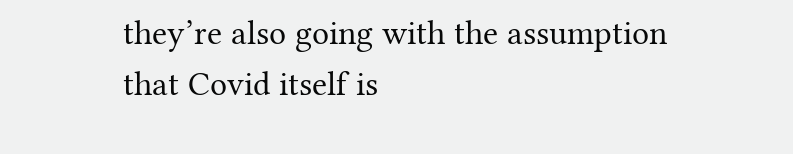they’re also going with the assumption that Covid itself is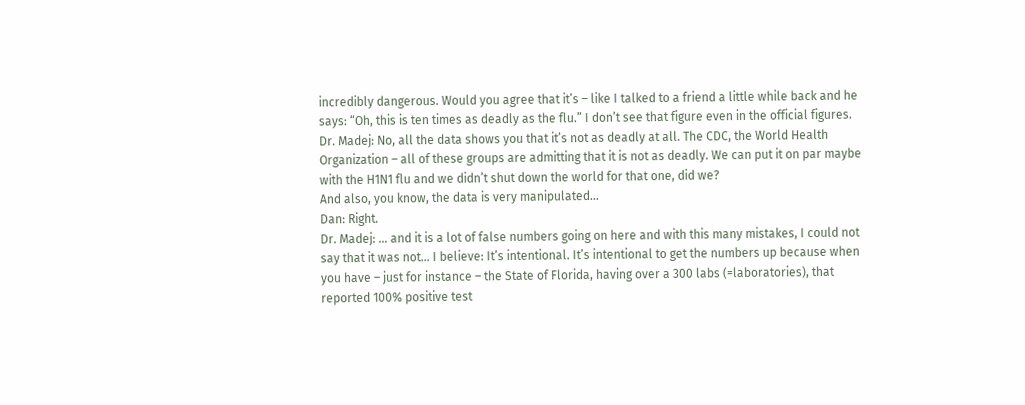incredibly dangerous. Would you agree that it’s – like I talked to a friend a little while back and he says: “Oh, this is ten times as deadly as the flu.” I don’t see that figure even in the official figures.
Dr. Madej: No, all the data shows you that it’s not as deadly at all. The CDC, the World Health Organization – all of these groups are admitting that it is not as deadly. We can put it on par maybe with the H1N1 flu and we didn’t shut down the world for that one, did we?
And also, you know, the data is very manipulated…
Dan: Right.
Dr. Madej: … and it is a lot of false numbers going on here and with this many mistakes, I could not say that it was not… I believe: It’s intentional. It’s intentional to get the numbers up because when you have – just for instance – the State of Florida, having over a 300 labs (=laboratories), that reported 100% positive test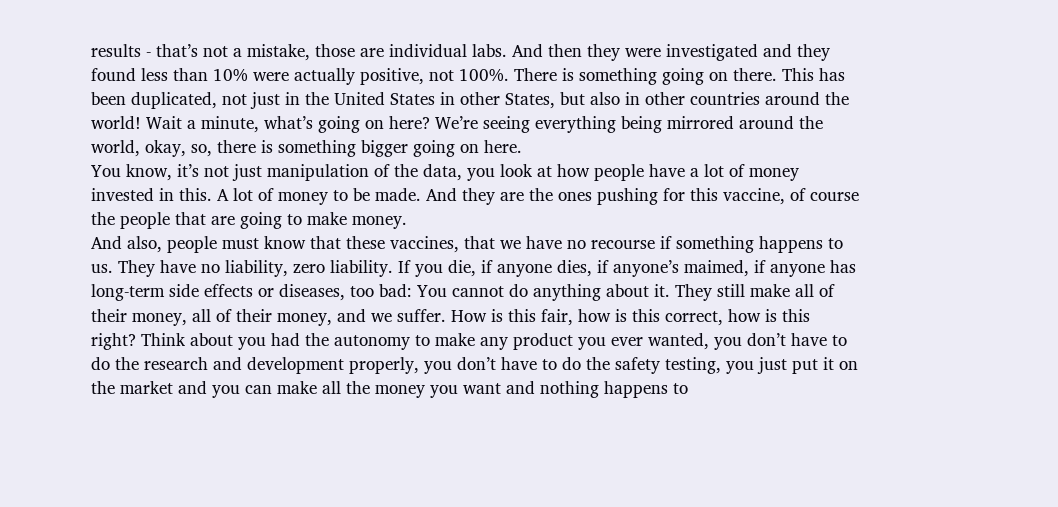results - that’s not a mistake, those are individual labs. And then they were investigated and they found less than 10% were actually positive, not 100%. There is something going on there. This has been duplicated, not just in the United States in other States, but also in other countries around the world! Wait a minute, what’s going on here? We’re seeing everything being mirrored around the world, okay, so, there is something bigger going on here.
You know, it’s not just manipulation of the data, you look at how people have a lot of money invested in this. A lot of money to be made. And they are the ones pushing for this vaccine, of course the people that are going to make money.
And also, people must know that these vaccines, that we have no recourse if something happens to us. They have no liability, zero liability. If you die, if anyone dies, if anyone’s maimed, if anyone has long-term side effects or diseases, too bad: You cannot do anything about it. They still make all of their money, all of their money, and we suffer. How is this fair, how is this correct, how is this right? Think about you had the autonomy to make any product you ever wanted, you don’t have to do the research and development properly, you don’t have to do the safety testing, you just put it on the market and you can make all the money you want and nothing happens to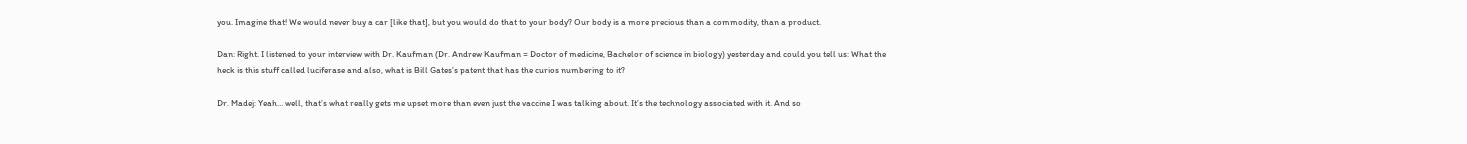you. Imagine that! We would never buy a car [like that], but you would do that to your body? Our body is a more precious than a commodity, than a product.

Dan: Right. I listened to your interview with Dr. Kaufman (Dr. Andrew Kaufman = Doctor of medicine, Bachelor of science in biology) yesterday and could you tell us: What the heck is this stuff called luciferase and also, what is Bill Gates’s patent that has the curios numbering to it?

Dr. Madej: Yeah… well, that’s what really gets me upset more than even just the vaccine I was talking about. It’s the technology associated with it. And so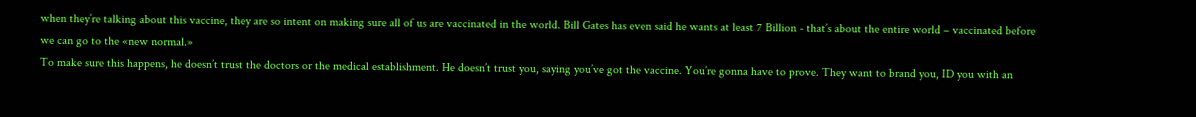when they’re talking about this vaccine, they are so intent on making sure all of us are vaccinated in the world. Bill Gates has even said he wants at least 7 Billion - that’s about the entire world – vaccinated before we can go to the «new normal.»
To make sure this happens, he doesn’t trust the doctors or the medical establishment. He doesn’t trust you, saying you’ve got the vaccine. You’re gonna have to prove. They want to brand you, ID you with an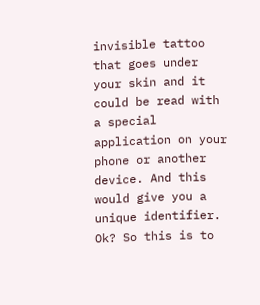invisible tattoo that goes under your skin and it could be read with a special application on your phone or another device. And this would give you a unique identifier. Ok? So this is to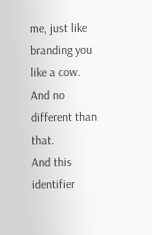me, just like branding you like a cow. And no different than that.
And this identifier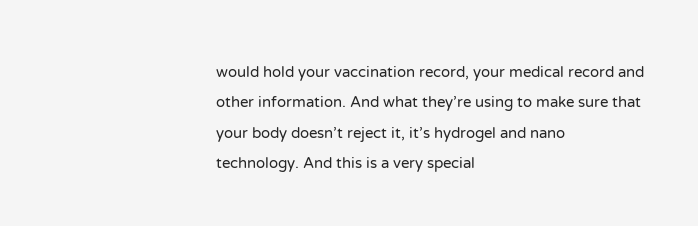would hold your vaccination record, your medical record and other information. And what they’re using to make sure that your body doesn’t reject it, it’s hydrogel and nano technology. And this is a very special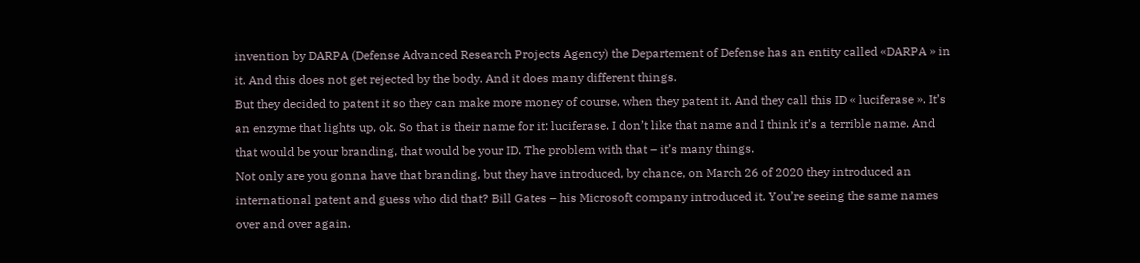invention by DARPA (Defense Advanced Research Projects Agency) the Departement of Defense has an entity called «DARPA » in it. And this does not get rejected by the body. And it does many different things.
But they decided to patent it so they can make more money of course, when they patent it. And they call this ID « luciferase ». It’s an enzyme that lights up, ok. So that is their name for it: luciferase. I don’t like that name and I think it’s a terrible name. And that would be your branding, that would be your ID. The problem with that – it’s many things.
Not only are you gonna have that branding, but they have introduced, by chance, on March 26 of 2020 they introduced an international patent and guess who did that? Bill Gates – his Microsoft company introduced it. You’re seeing the same names over and over again.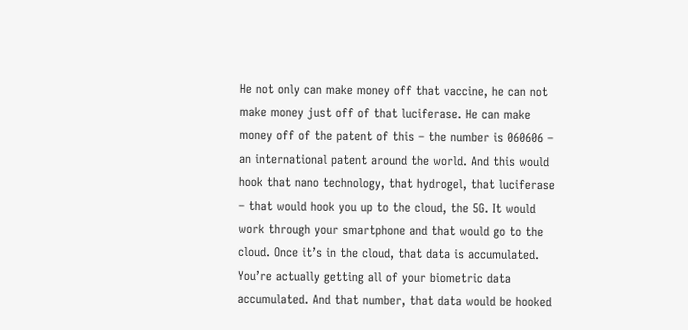He not only can make money off that vaccine, he can not make money just off of that luciferase. He can make money off of the patent of this – the number is 060606 – an international patent around the world. And this would hook that nano technology, that hydrogel, that luciferase – that would hook you up to the cloud, the 5G. It would work through your smartphone and that would go to the cloud. Once it’s in the cloud, that data is accumulated. You’re actually getting all of your biometric data accumulated. And that number, that data would be hooked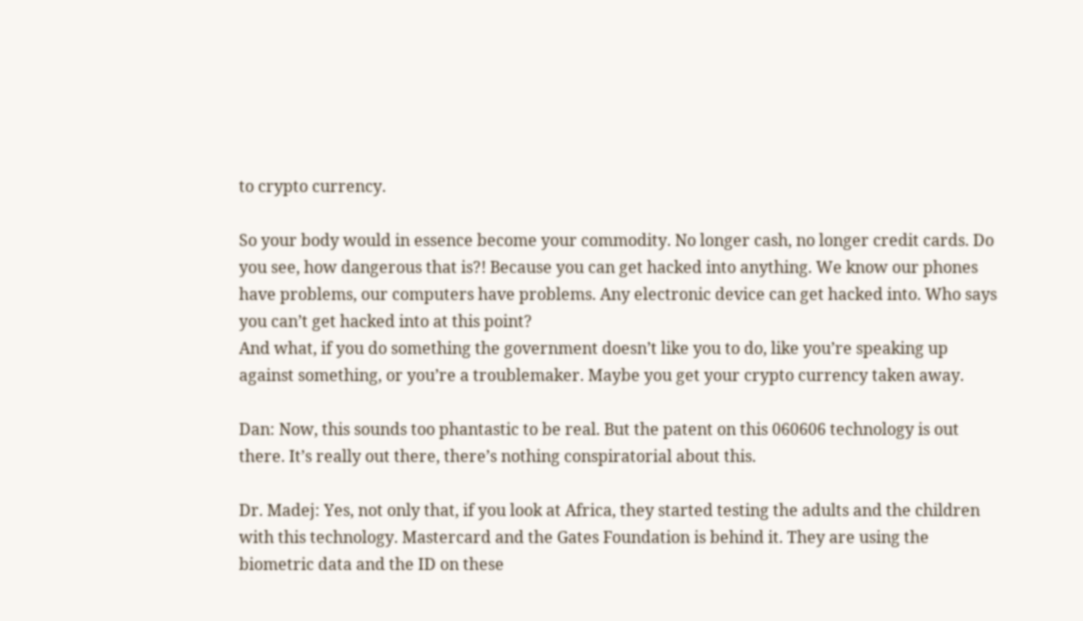to crypto currency.

So your body would in essence become your commodity. No longer cash, no longer credit cards. Do you see, how dangerous that is?! Because you can get hacked into anything. We know our phones have problems, our computers have problems. Any electronic device can get hacked into. Who says you can’t get hacked into at this point?
And what, if you do something the government doesn’t like you to do, like you’re speaking up against something, or you’re a troublemaker. Maybe you get your crypto currency taken away.

Dan: Now, this sounds too phantastic to be real. But the patent on this 060606 technology is out there. It’s really out there, there’s nothing conspiratorial about this.

Dr. Madej: Yes, not only that, if you look at Africa, they started testing the adults and the children with this technology. Mastercard and the Gates Foundation is behind it. They are using the biometric data and the ID on these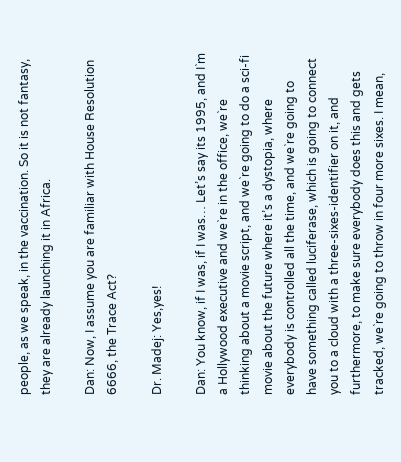people, as we speak, in the vaccination. So it is not fantasy, they are already launching it in Africa.

Dan: Now, I assume you are familiar with House Resolution 6666, the Trace Act?

Dr. Madej: Yes,yes!

Dan: You know, if I was, if I was… Let’s say its 1995, and I`m a Hollywood executive and we`re in the office, we`re thinking about a movie script, and we`re going to do a sci-fi movie about the future where it’s a dystopia, where everybody is controlled all the time, and we`re going to have something called luciferase, which is going to connect you to a cloud with a three-sixes-identifier on it, and furthermore, to make sure everybody does this and gets tracked, we`re going to throw in four more sixes. I mean,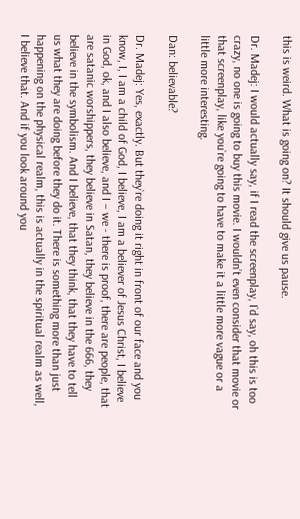this is weird. What is going on? It should give us pause.

Dr. Madej: I would actually say, if I read the screenplay, I`d say, oh this is too crazy, no one is going to buy this movie. I wouldn’t even consider that movie or that screenplay, like you`re going to have to make it a little more vague or a little more interesting.

Dan: believable?

Dr. Madej: Yes, exactly. But they`re doing it right in front of our face and you know, I, I am a child of God, I believe, I am a believer of Jesus Christ, I believe in God, ok, and I also believe, and I – we - there is proof, there are people, that are satanic worshippers, they believe in Satan, they believe in the 666, they believe in the symbolism. And I believe, that they think, that they have to tell us what they are doing before they do it. There is something more than just happening on the physical realm, this is actually in the spiritual realm as well, I believe that. And if you look around you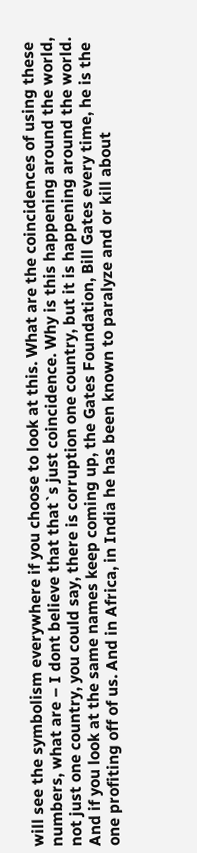will see the symbolism everywhere if you choose to look at this. What are the coincidences of using these numbers, what are – I dont believe that that`s just coincidence. Why is this happening around the world, not just one country, you could say, there is corruption one country, but it is happening around the world. And if you look at the same names keep coming up, the Gates Foundation, Bill Gates every time, he is the one profiting off of us. And in Africa, in India he has been known to paralyze and or kill about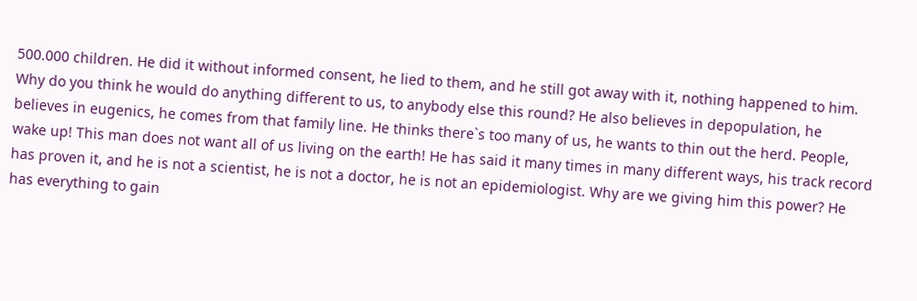500.000 children. He did it without informed consent, he lied to them, and he still got away with it, nothing happened to him. Why do you think he would do anything different to us, to anybody else this round? He also believes in depopulation, he believes in eugenics, he comes from that family line. He thinks there`s too many of us, he wants to thin out the herd. People, wake up! This man does not want all of us living on the earth! He has said it many times in many different ways, his track record has proven it, and he is not a scientist, he is not a doctor, he is not an epidemiologist. Why are we giving him this power? He has everything to gain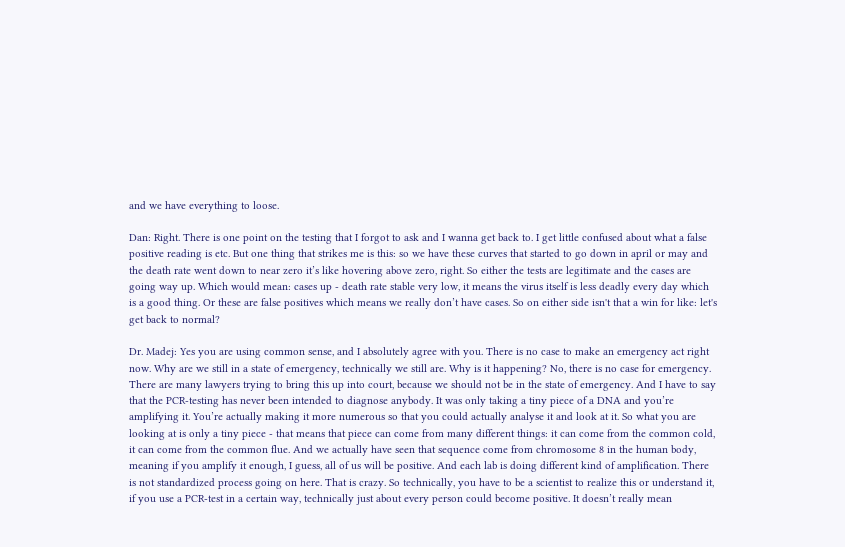and we have everything to loose.

Dan: Right. There is one point on the testing that I forgot to ask and I wanna get back to. I get little confused about what a false positive reading is etc. But one thing that strikes me is this: so we have these curves that started to go down in april or may and the death rate went down to near zero it’s like hovering above zero, right. So either the tests are legitimate and the cases are going way up. Which would mean: cases up - death rate stable very low, it means the virus itself is less deadly every day which is a good thing. Or these are false positives which means we really don’t have cases. So on either side isn't that a win for like: let's get back to normal?

Dr. Madej: Yes you are using common sense, and I absolutely agree with you. There is no case to make an emergency act right now. Why are we still in a state of emergency, technically we still are. Why is it happening? No, there is no case for emergency. There are many lawyers trying to bring this up into court, because we should not be in the state of emergency. And I have to say that the PCR-testing has never been intended to diagnose anybody. It was only taking a tiny piece of a DNA and you’re amplifying it. You’re actually making it more numerous so that you could actually analyse it and look at it. So what you are looking at is only a tiny piece - that means that piece can come from many different things: it can come from the common cold, it can come from the common flue. And we actually have seen that sequence come from chromosome 8 in the human body, meaning if you amplify it enough, I guess, all of us will be positive. And each lab is doing different kind of amplification. There is not standardized process going on here. That is crazy. So technically, you have to be a scientist to realize this or understand it, if you use a PCR-test in a certain way, technically just about every person could become positive. It doesn’t really mean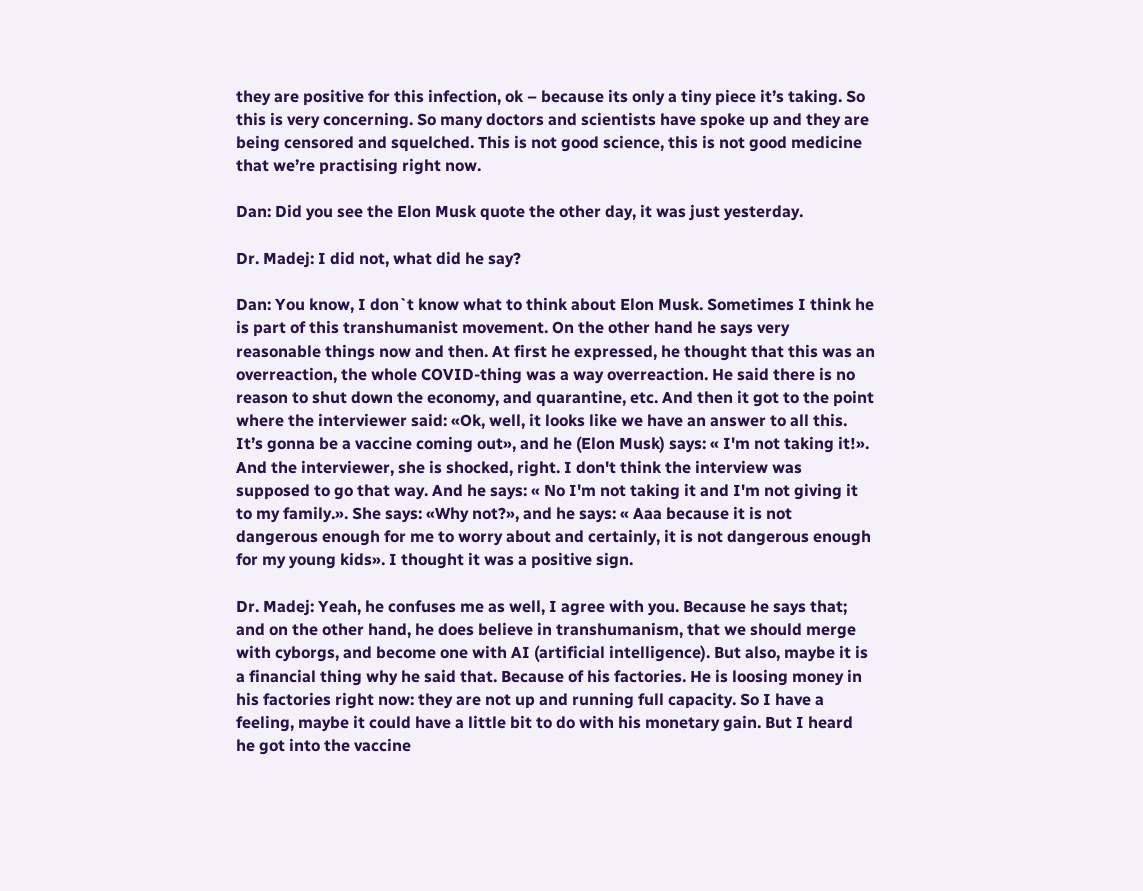they are positive for this infection, ok – because its only a tiny piece it’s taking. So this is very concerning. So many doctors and scientists have spoke up and they are being censored and squelched. This is not good science, this is not good medicine that we’re practising right now.

Dan: Did you see the Elon Musk quote the other day, it was just yesterday.

Dr. Madej: I did not, what did he say?

Dan: You know, I don`t know what to think about Elon Musk. Sometimes I think he is part of this transhumanist movement. On the other hand he says very reasonable things now and then. At first he expressed, he thought that this was an overreaction, the whole COVID-thing was a way overreaction. He said there is no reason to shut down the economy, and quarantine, etc. And then it got to the point where the interviewer said: «Ok, well, it looks like we have an answer to all this. It’s gonna be a vaccine coming out», and he (Elon Musk) says: « I'm not taking it!». And the interviewer, she is shocked, right. I don't think the interview was supposed to go that way. And he says: « No I'm not taking it and I'm not giving it to my family.». She says: «Why not?», and he says: « Aaa because it is not dangerous enough for me to worry about and certainly, it is not dangerous enough for my young kids». I thought it was a positive sign.

Dr. Madej: Yeah, he confuses me as well, I agree with you. Because he says that; and on the other hand, he does believe in transhumanism, that we should merge with cyborgs, and become one with AI (artificial intelligence). But also, maybe it is a financial thing why he said that. Because of his factories. He is loosing money in his factories right now: they are not up and running full capacity. So I have a feeling, maybe it could have a little bit to do with his monetary gain. But I heard he got into the vaccine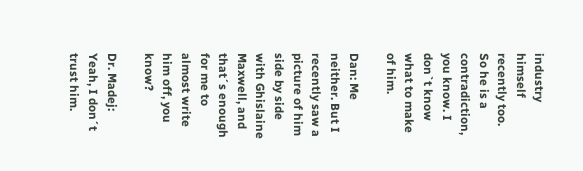industry himself recently too. So he is a contradiction, you know. I don`t know what to make of him.

Dan: Me neither. But I recently saw a picture of him side by side with Ghislaine Maxwell, and that´s enough for me to almost write him off, you know?

Dr. Madej: Yeah, I don´t trust him.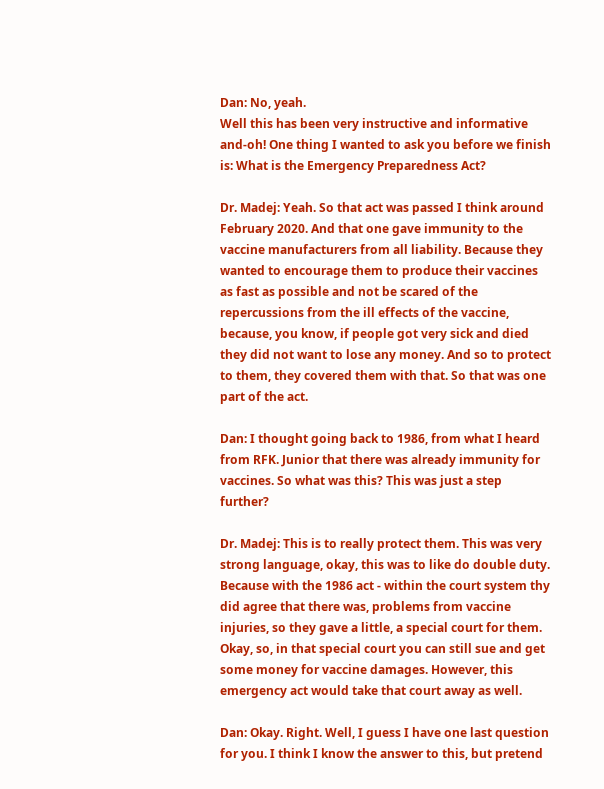Dan: No, yeah.
Well this has been very instructive and informative and-oh! One thing I wanted to ask you before we finish is: What is the Emergency Preparedness Act?

Dr. Madej: Yeah. So that act was passed I think around February 2020. And that one gave immunity to the vaccine manufacturers from all liability. Because they wanted to encourage them to produce their vaccines as fast as possible and not be scared of the repercussions from the ill effects of the vaccine, because, you know, if people got very sick and died they did not want to lose any money. And so to protect to them, they covered them with that. So that was one part of the act.

Dan: I thought going back to 1986, from what I heard from RFK. Junior that there was already immunity for vaccines. So what was this? This was just a step further?

Dr. Madej: This is to really protect them. This was very strong language, okay, this was to like do double duty. Because with the 1986 act - within the court system thy did agree that there was, problems from vaccine injuries, so they gave a little, a special court for them. Okay, so, in that special court you can still sue and get some money for vaccine damages. However, this emergency act would take that court away as well.

Dan: Okay. Right. Well, I guess I have one last question for you. I think I know the answer to this, but pretend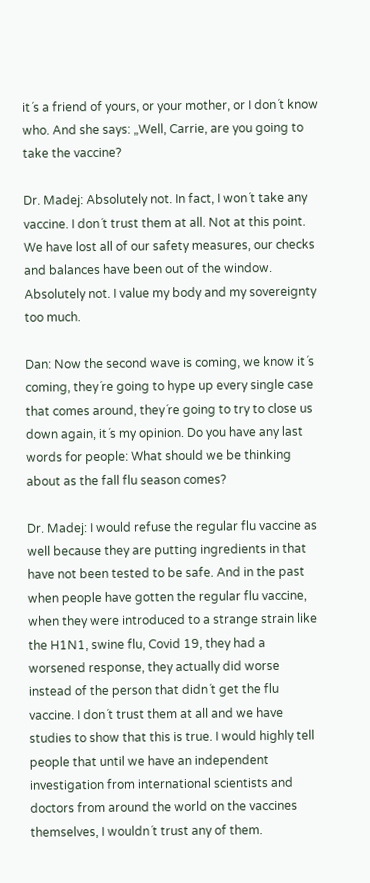it´s a friend of yours, or your mother, or I don´t know who. And she says: „Well, Carrie, are you going to take the vaccine?

Dr. Madej: Absolutely not. In fact, I won´t take any vaccine. I don´t trust them at all. Not at this point.
We have lost all of our safety measures, our checks and balances have been out of the window.
Absolutely not. I value my body and my sovereignty too much.

Dan: Now the second wave is coming, we know it´s coming, they´re going to hype up every single case that comes around, they´re going to try to close us down again, it´s my opinion. Do you have any last words for people: What should we be thinking about as the fall flu season comes?

Dr. Madej: I would refuse the regular flu vaccine as well because they are putting ingredients in that have not been tested to be safe. And in the past when people have gotten the regular flu vaccine, when they were introduced to a strange strain like the H1N1, swine flu, Covid 19, they had a worsened response, they actually did worse instead of the person that didn´t get the flu vaccine. I don´t trust them at all and we have studies to show that this is true. I would highly tell people that until we have an independent investigation from international scientists and doctors from around the world on the vaccines themselves, I wouldn´t trust any of them.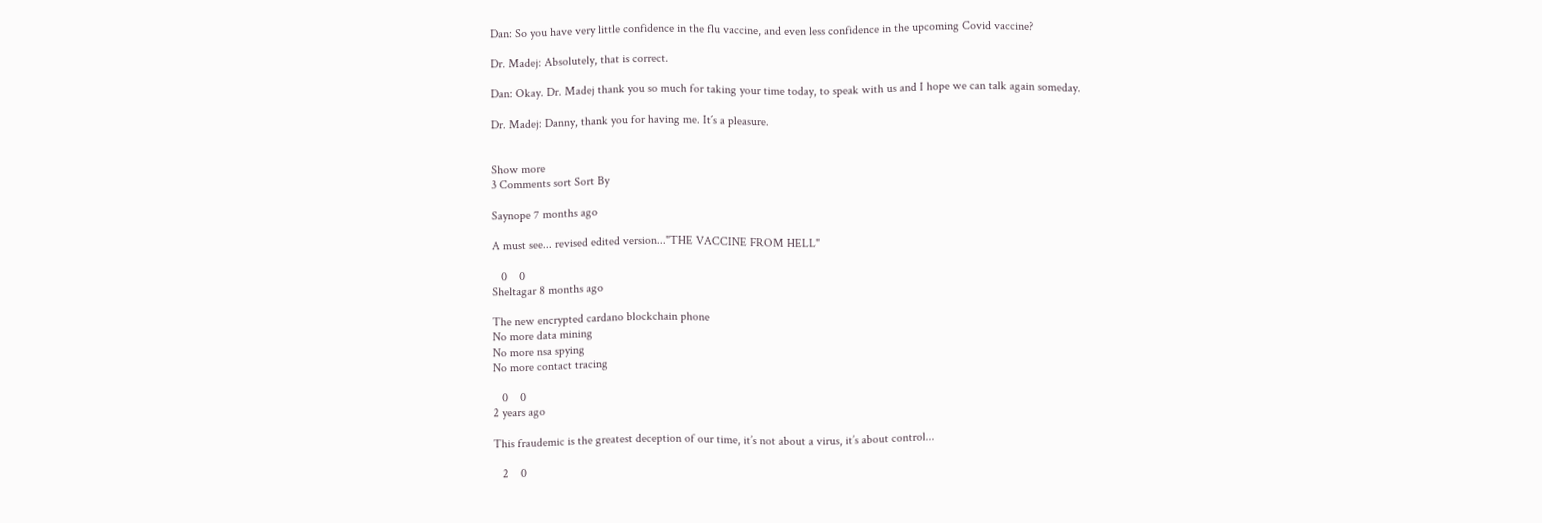Dan: So you have very little confidence in the flu vaccine, and even less confidence in the upcoming Covid vaccine?

Dr. Madej: Absolutely, that is correct.

Dan: Okay. Dr. Madej thank you so much for taking your time today, to speak with us and I hope we can talk again someday.

Dr. Madej: Danny, thank you for having me. It´s a pleasure.


Show more
3 Comments sort Sort By

Saynope 7 months ago

A must see... revised edited version..."THE VACCINE FROM HELL"

   0    0
Sheltagar 8 months ago

The new encrypted cardano blockchain phone
No more data mining
No more nsa spying
No more contact tracing

   0    0
2 years ago

This fraudemic is the greatest deception of our time, it’s not about a virus, it’s about control...

   2    0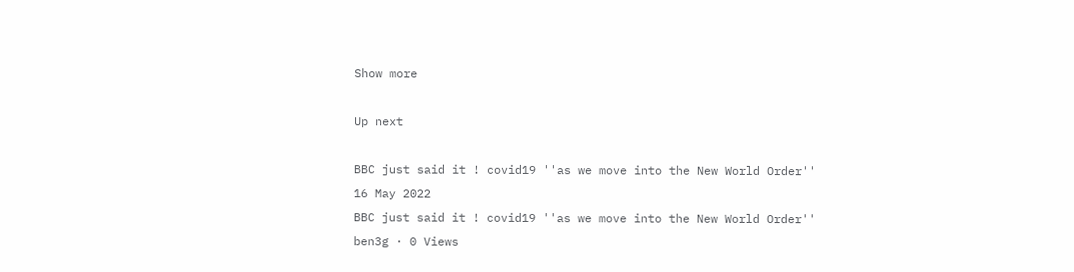Show more

Up next

BBC just said it ! covid19 ''as we move into the New World Order''
16 May 2022
BBC just said it ! covid19 ''as we move into the New World Order''
ben3g · 0 Views